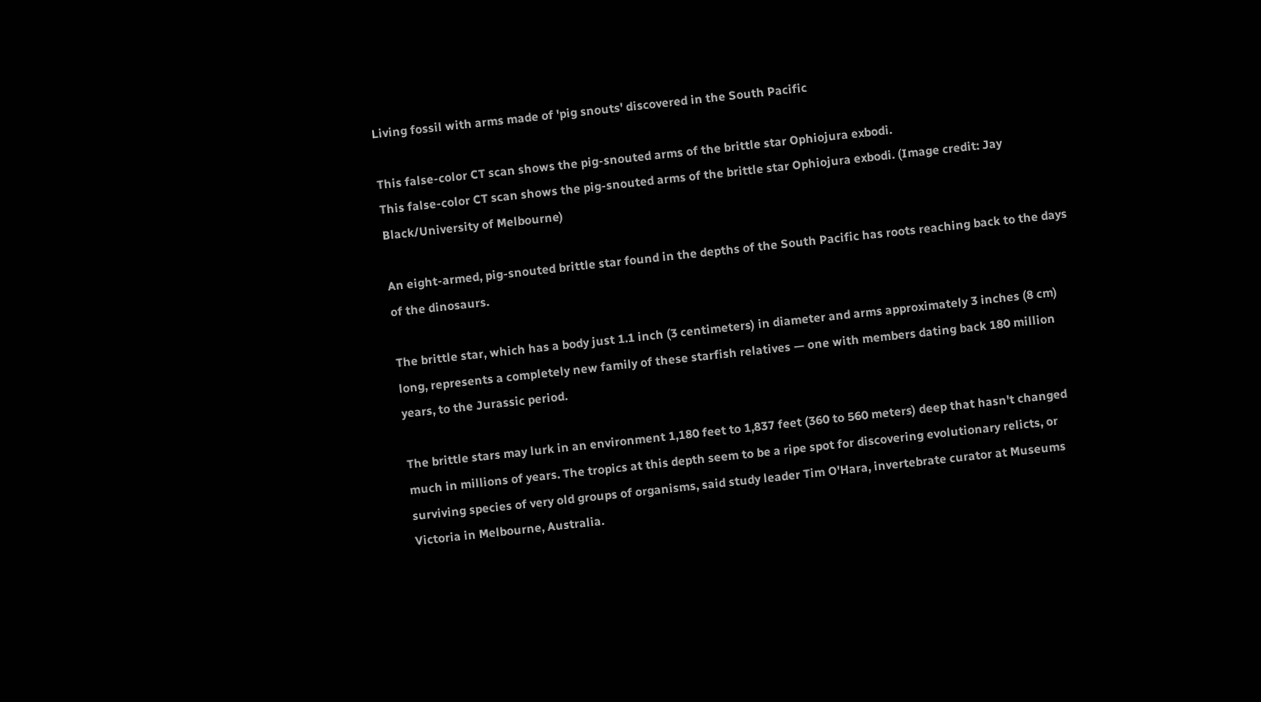Living fossil with arms made of 'pig snouts' discovered in the South Pacific

This false-color CT scan shows the pig-snouted arms of the brittle star Ophiojura exbodi.
This false-color CT scan shows the pig-snouted arms of the brittle star Ophiojura exbodi. (Image credit: Jay Black/University of Melbourne)

An eight-armed, pig-snouted brittle star found in the depths of the South Pacific has roots reaching back to the days of the dinosaurs.

The brittle star, which has a body just 1.1 inch (3 centimeters) in diameter and arms approximately 3 inches (8 cm) long, represents a completely new family of these starfish relatives — one with members dating back 180 million years, to the Jurassic period.

The brittle stars may lurk in an environment 1,180 feet to 1,837 feet (360 to 560 meters) deep that hasn't changed much in millions of years. The tropics at this depth seem to be a ripe spot for discovering evolutionary relicts, or surviving species of very old groups of organisms, said study leader Tim O'Hara, invertebrate curator at Museums Victoria in Melbourne, Australia.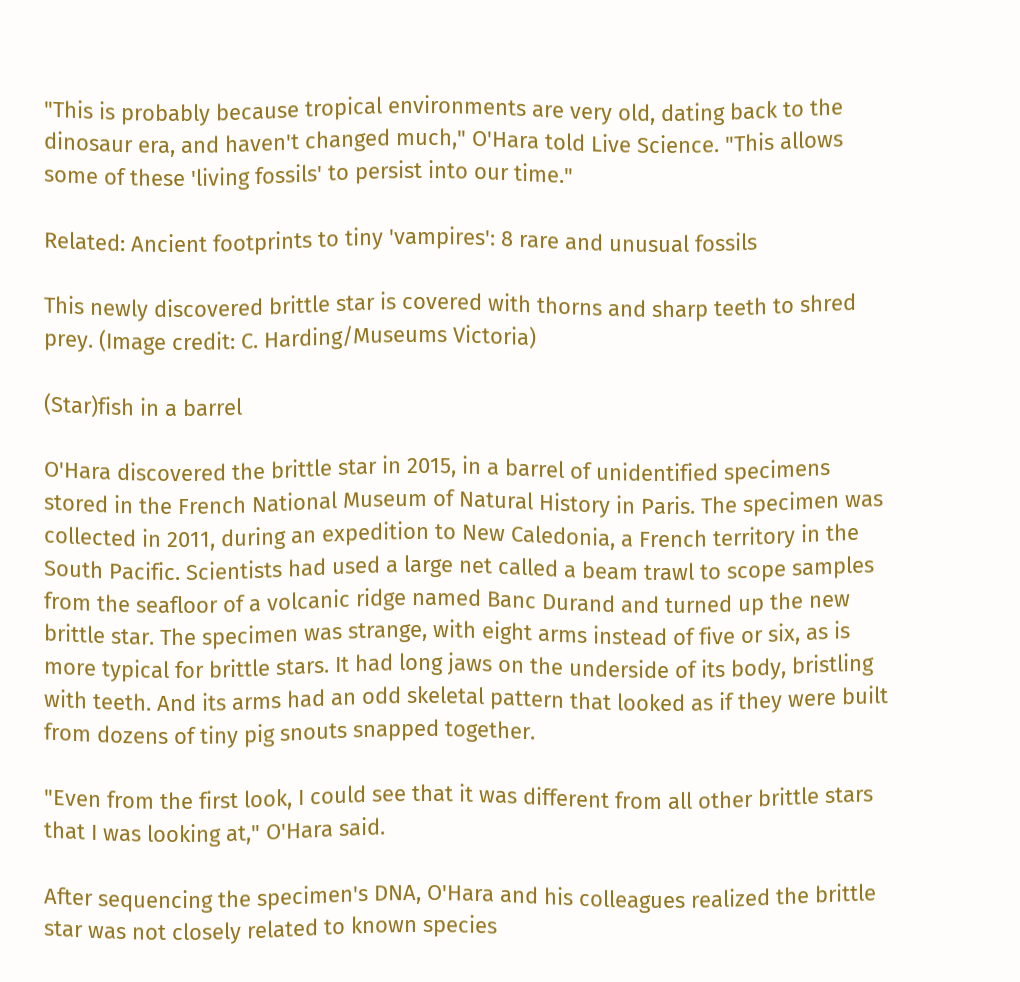"This is probably because tropical environments are very old, dating back to the dinosaur era, and haven't changed much," O'Hara told Live Science. "This allows some of these 'living fossils' to persist into our time."

Related: Ancient footprints to tiny 'vampires': 8 rare and unusual fossils

This newly discovered brittle star is covered with thorns and sharp teeth to shred prey. (Image credit: C. Harding/Museums Victoria)

(Star)fish in a barrel

O'Hara discovered the brittle star in 2015, in a barrel of unidentified specimens stored in the French National Museum of Natural History in Paris. The specimen was collected in 2011, during an expedition to New Caledonia, a French territory in the South Pacific. Scientists had used a large net called a beam trawl to scope samples from the seafloor of a volcanic ridge named Banc Durand and turned up the new brittle star. The specimen was strange, with eight arms instead of five or six, as is more typical for brittle stars. It had long jaws on the underside of its body, bristling with teeth. And its arms had an odd skeletal pattern that looked as if they were built from dozens of tiny pig snouts snapped together.

"Even from the first look, I could see that it was different from all other brittle stars that I was looking at," O'Hara said.

After sequencing the specimen's DNA, O'Hara and his colleagues realized the brittle star was not closely related to known species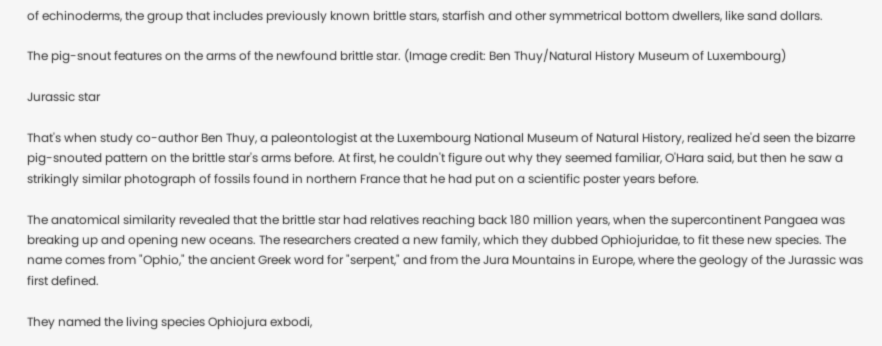of echinoderms, the group that includes previously known brittle stars, starfish and other symmetrical bottom dwellers, like sand dollars.

The pig-snout features on the arms of the newfound brittle star. (Image credit: Ben Thuy/Natural History Museum of Luxembourg)

Jurassic star

That's when study co-author Ben Thuy, a paleontologist at the Luxembourg National Museum of Natural History, realized he'd seen the bizarre pig-snouted pattern on the brittle star's arms before. At first, he couldn't figure out why they seemed familiar, O'Hara said, but then he saw a strikingly similar photograph of fossils found in northern France that he had put on a scientific poster years before.

The anatomical similarity revealed that the brittle star had relatives reaching back 180 million years, when the supercontinent Pangaea was breaking up and opening new oceans. The researchers created a new family, which they dubbed Ophiojuridae, to fit these new species. The name comes from "Ophio," the ancient Greek word for "serpent," and from the Jura Mountains in Europe, where the geology of the Jurassic was first defined.

They named the living species Ophiojura exbodi,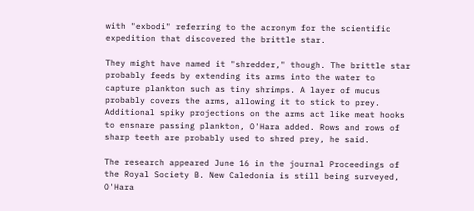with "exbodi" referring to the acronym for the scientific expedition that discovered the brittle star.

They might have named it "shredder," though. The brittle star probably feeds by extending its arms into the water to capture plankton such as tiny shrimps. A layer of mucus probably covers the arms, allowing it to stick to prey. Additional spiky projections on the arms act like meat hooks to ensnare passing plankton, O'Hara added. Rows and rows of sharp teeth are probably used to shred prey, he said.

The research appeared June 16 in the journal Proceedings of the Royal Society B. New Caledonia is still being surveyed, O'Hara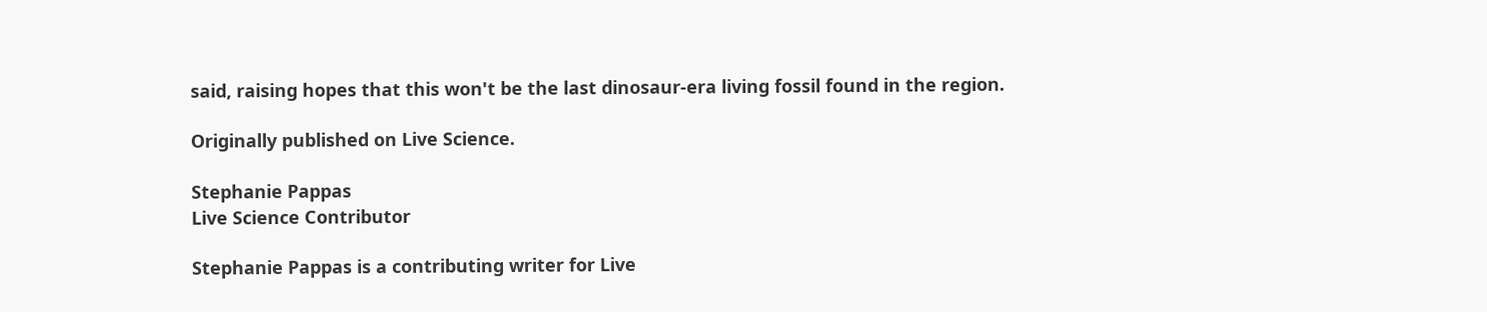said, raising hopes that this won't be the last dinosaur-era living fossil found in the region.

Originally published on Live Science.

Stephanie Pappas
Live Science Contributor

Stephanie Pappas is a contributing writer for Live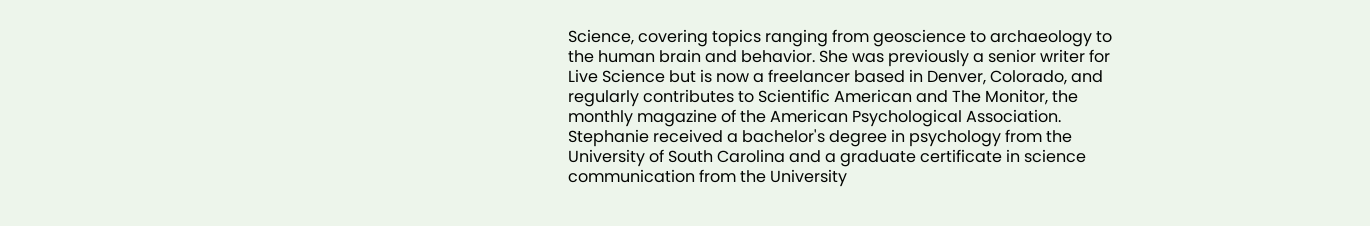Science, covering topics ranging from geoscience to archaeology to the human brain and behavior. She was previously a senior writer for Live Science but is now a freelancer based in Denver, Colorado, and regularly contributes to Scientific American and The Monitor, the monthly magazine of the American Psychological Association. Stephanie received a bachelor's degree in psychology from the University of South Carolina and a graduate certificate in science communication from the University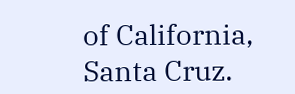of California, Santa Cruz.